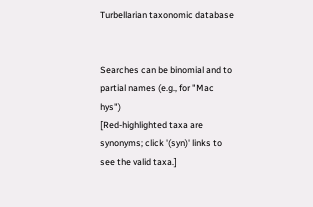Turbellarian taxonomic database


Searches can be binomial and to partial names (e.g., for "Mac hys")
[Red-highlighted taxa are synonyms; click '(syn)' links to see the valid taxa.]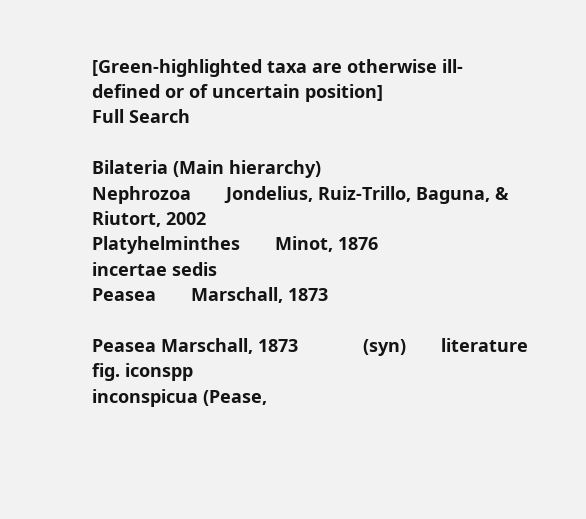[Green-highlighted taxa are otherwise ill-defined or of uncertain position]
Full Search

Bilateria (Main hierarchy)
Nephrozoa       Jondelius, Ruiz-Trillo, Baguna, & Riutort, 2002
Platyhelminthes       Minot, 1876
incertae sedis
Peasea       Marschall, 1873

Peasea Marschall, 1873             (syn)       literature fig. iconspp
inconspicua (Pease,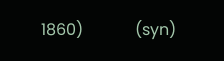1860)             (syn)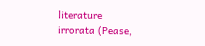literature
irrorata (Pease,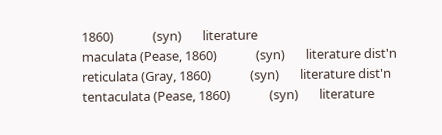1860)             (syn)       literature
maculata (Pease, 1860)             (syn)       literature dist'n
reticulata (Gray, 1860)             (syn)       literature dist'n
tentaculata (Pease, 1860)             (syn)       literature